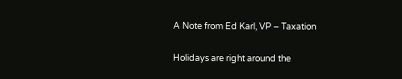A Note from Ed Karl, VP – Taxation

Holidays are right around the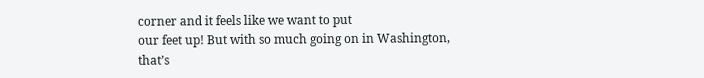corner and it feels like we want to put
our feet up! But with so much going on in Washington, that’s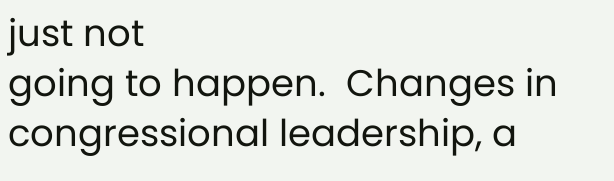just not
going to happen.  Changes in congressional leadership, a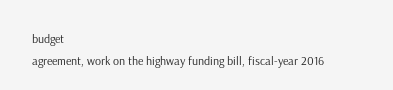budget
agreement, work on the highway funding bill, fiscal-year 2016